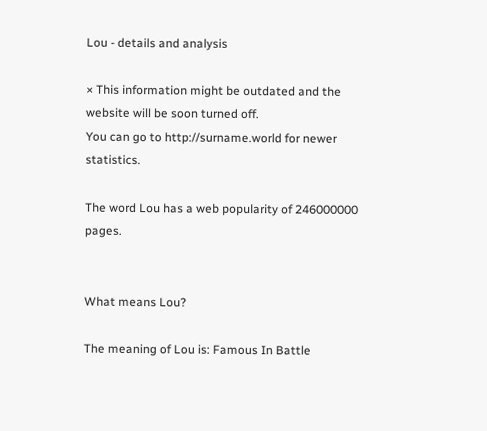Lou - details and analysis

× This information might be outdated and the website will be soon turned off.
You can go to http://surname.world for newer statistics.

The word Lou has a web popularity of 246000000 pages.


What means Lou?

The meaning of Lou is: Famous In Battle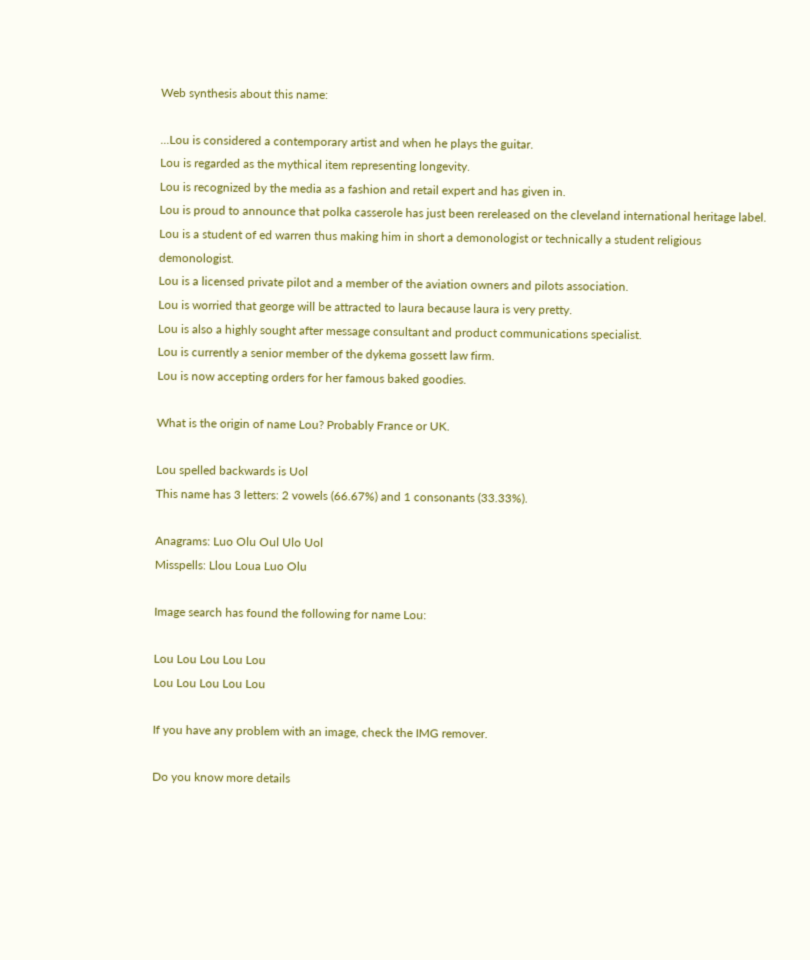Web synthesis about this name:

...Lou is considered a contemporary artist and when he plays the guitar.
Lou is regarded as the mythical item representing longevity.
Lou is recognized by the media as a fashion and retail expert and has given in.
Lou is proud to announce that polka casserole has just been rereleased on the cleveland international heritage label.
Lou is a student of ed warren thus making him in short a demonologist or technically a student religious demonologist.
Lou is a licensed private pilot and a member of the aviation owners and pilots association.
Lou is worried that george will be attracted to laura because laura is very pretty.
Lou is also a highly sought after message consultant and product communications specialist.
Lou is currently a senior member of the dykema gossett law firm.
Lou is now accepting orders for her famous baked goodies.

What is the origin of name Lou? Probably France or UK.

Lou spelled backwards is Uol
This name has 3 letters: 2 vowels (66.67%) and 1 consonants (33.33%).

Anagrams: Luo Olu Oul Ulo Uol
Misspells: Llou Loua Luo Olu

Image search has found the following for name Lou:

Lou Lou Lou Lou Lou
Lou Lou Lou Lou Lou

If you have any problem with an image, check the IMG remover.

Do you know more details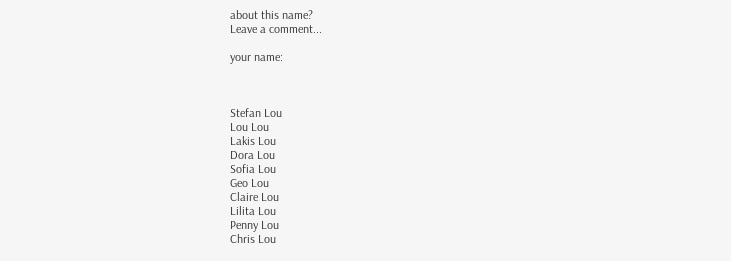about this name?
Leave a comment...

your name:



Stefan Lou
Lou Lou
Lakis Lou
Dora Lou
Sofia Lou
Geo Lou
Claire Lou
Lilita Lou
Penny Lou
Chris Lou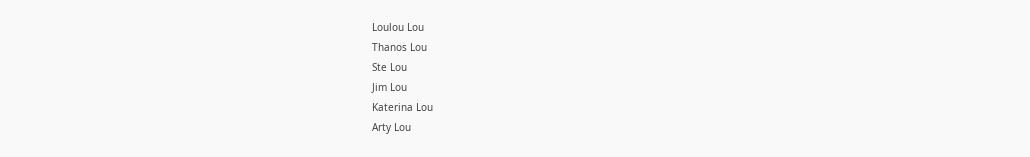Loulou Lou
Thanos Lou
Ste Lou
Jim Lou
Katerina Lou
Arty Lou